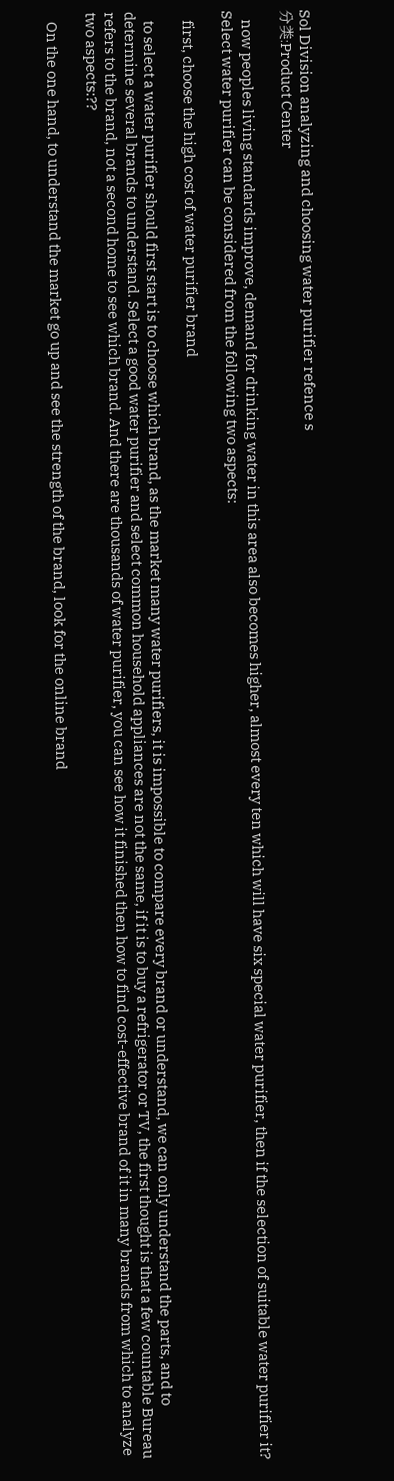Sol Division analyzing and choosing water purifier refence s
分类:Product Center

   now peoples living standards improve, demand for drinking water in this area also becomes higher, almost every ten which will have six special water purifier, then if the selection of suitable water purifier it? Select water purifier can be considered from the following two aspects:

   first, choose the high cost of water purifier brand

   to select a water purifier should first start is to choose which brand, as the market many water purifiers, it is impossible to compare every brand or understand, we can only understand the parts, and to determine several brands to understand. Select a good water purifier and select common household appliances are not the same, if it is to buy a refrigerator or TV, the first thought is that a few countable Bureau refers to the brand, not a second home to see which brand. And there are thousands of water purifier, you can see how it finished then how to find cost-effective brand of it in many brands from which to analyze two aspects:??

   On the one hand, to understand the market go up and see the strength of the brand, look for the online brand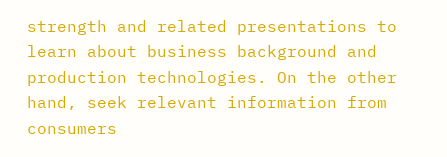strength and related presentations to learn about business background and production technologies. On the other hand, seek relevant information from consumers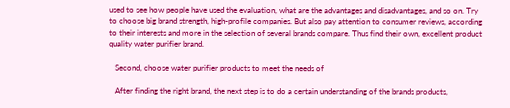used to see how people have used the evaluation, what are the advantages and disadvantages, and so on. Try to choose big brand strength, high-profile companies. But also pay attention to consumer reviews, according to their interests and more in the selection of several brands compare. Thus find their own, excellent product quality water purifier brand.

   Second, choose water purifier products to meet the needs of

   After finding the right brand, the next step is to do a certain understanding of the brands products,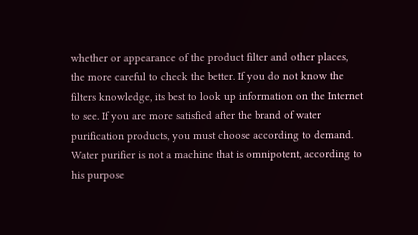whether or appearance of the product filter and other places, the more careful to check the better. If you do not know the filters knowledge, its best to look up information on the Internet to see. If you are more satisfied after the brand of water purification products, you must choose according to demand. Water purifier is not a machine that is omnipotent, according to his purpose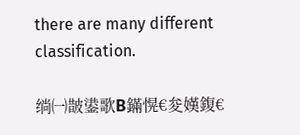there are many different classification.

绱㈠皵鍙歌В鏋愰€夋嫨鍑€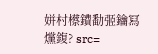姘村櫒鐨勫弬鑰冩爣鍑? src=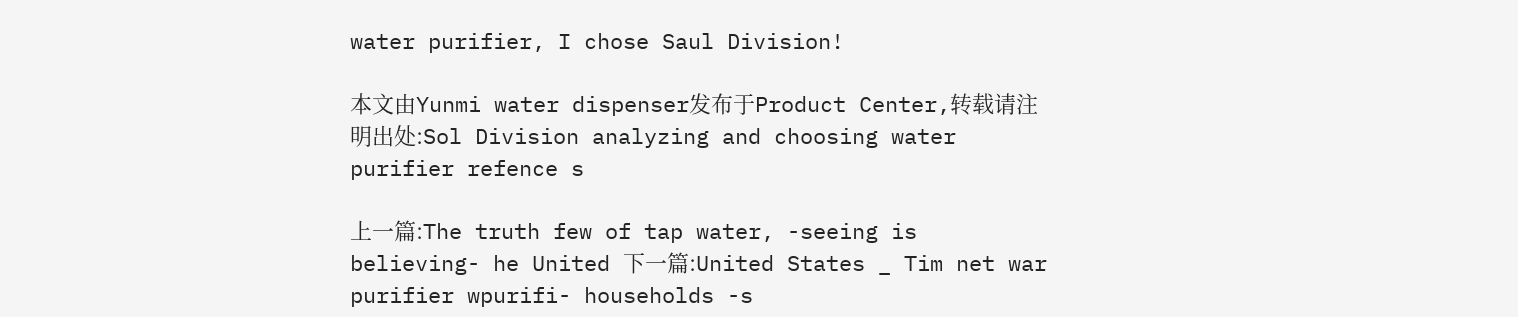water purifier, I chose Saul Division!

本文由Yunmi water dispenser发布于Product Center,转载请注明出处:Sol Division analyzing and choosing water purifier refence s

上一篇:The truth few of tap water, -seeing is believing- he United 下一篇:United States _ Tim net war purifier wpurifi- households -s